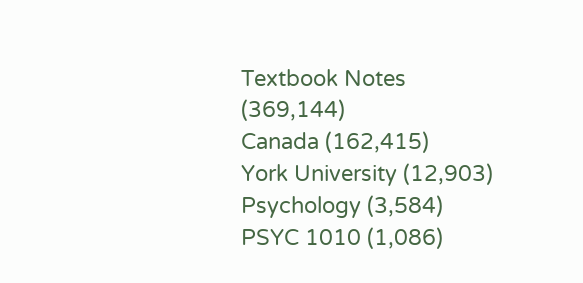Textbook Notes (369,144)
Canada (162,415)
York University (12,903)
Psychology (3,584)
PSYC 1010 (1,086)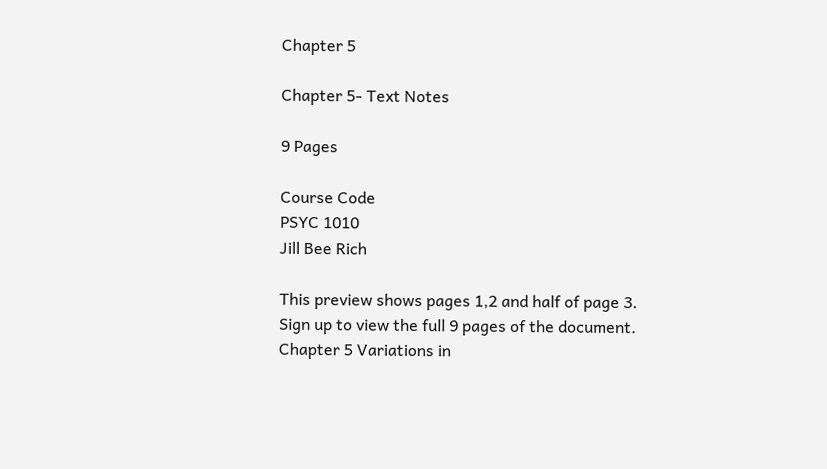Chapter 5

Chapter 5- Text Notes

9 Pages

Course Code
PSYC 1010
Jill Bee Rich

This preview shows pages 1,2 and half of page 3. Sign up to view the full 9 pages of the document.
Chapter 5 Variations in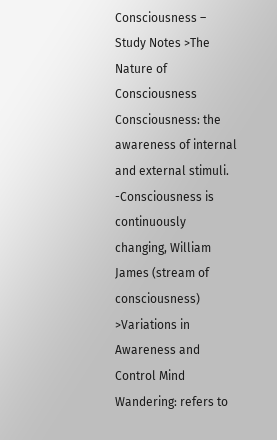Consciousness – Study Notes >The Nature of Consciousness Consciousness: the awareness of internal and external stimuli. -Consciousness is continuously changing, William James (stream of consciousness) >Variations in Awareness and Control Mind Wandering: refers to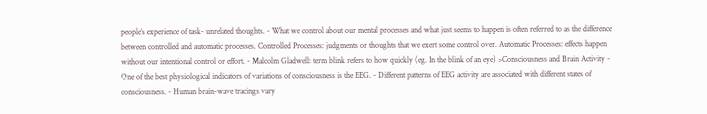people’s experience of task- unrelated thoughts. - What we control about our mental processes and what just seems to happen is often referred to as the difference between controlled and automatic processes. Controlled Processes: judgments or thoughts that we exert some control over. Automatic Processes: effects happen without our intentional control or effort. - Malcolm Gladwell: term blink refers to how quickly (eg. In the blink of an eye) >Consciousness and Brain Activity - One of the best physiological indicators of variations of consciousness is the EEG. - Different patterns of EEG activity are associated with different states of consciousness. - Human brain-wave tracings vary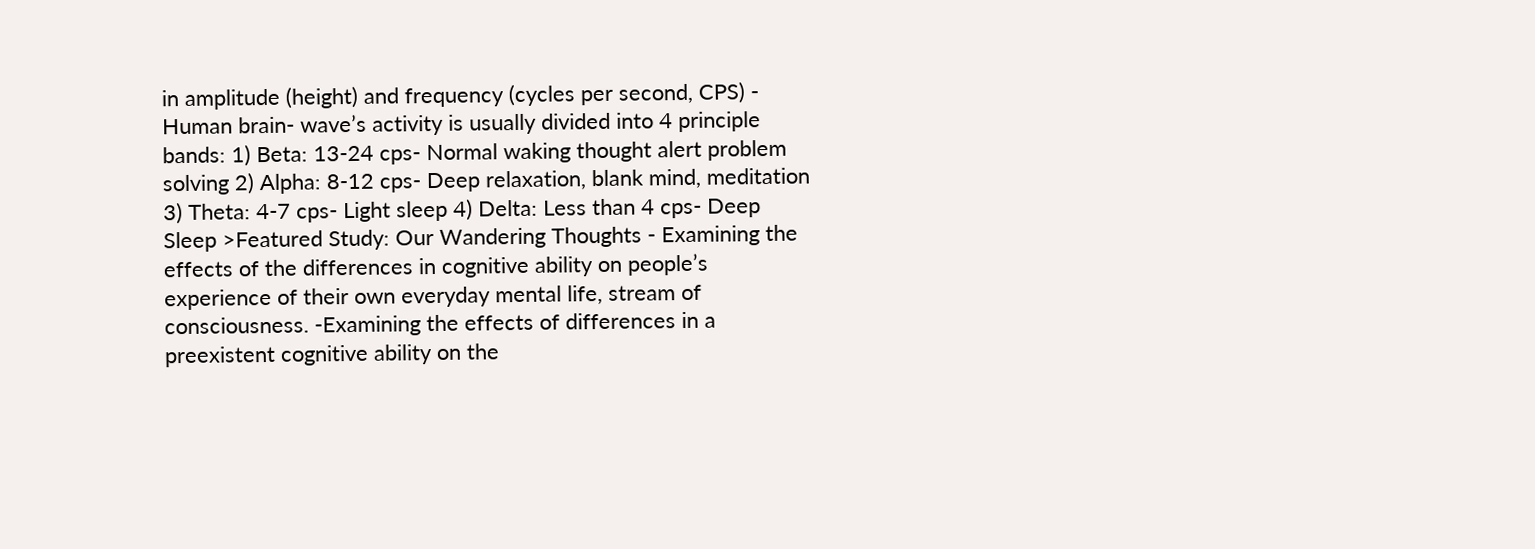in amplitude (height) and frequency (cycles per second, CPS) - Human brain- wave’s activity is usually divided into 4 principle bands: 1) Beta: 13-24 cps- Normal waking thought alert problem solving 2) Alpha: 8-12 cps- Deep relaxation, blank mind, meditation 3) Theta: 4-7 cps- Light sleep 4) Delta: Less than 4 cps- Deep Sleep >Featured Study: Our Wandering Thoughts - Examining the effects of the differences in cognitive ability on people’s experience of their own everyday mental life, stream of consciousness. -Examining the effects of differences in a preexistent cognitive ability on the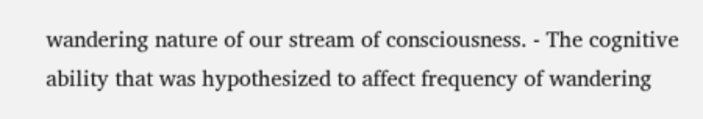wandering nature of our stream of consciousness. - The cognitive ability that was hypothesized to affect frequency of wandering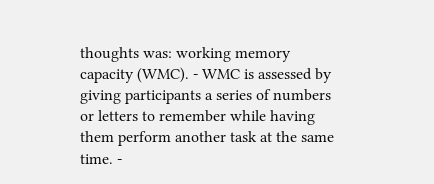thoughts was: working memory capacity (WMC). - WMC is assessed by giving participants a series of numbers or letters to remember while having them perform another task at the same time. -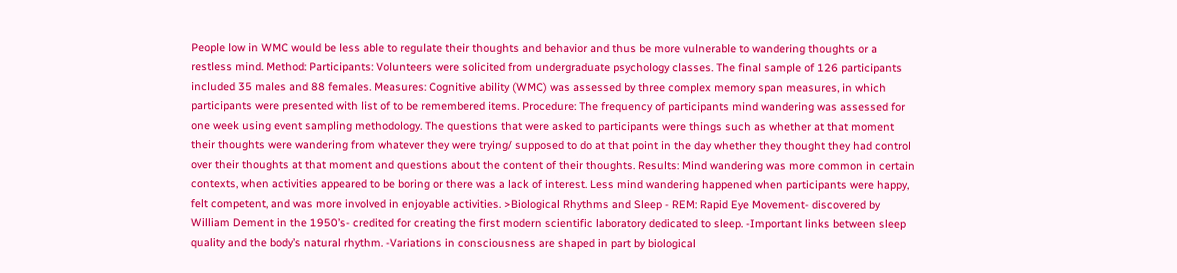People low in WMC would be less able to regulate their thoughts and behavior and thus be more vulnerable to wandering thoughts or a restless mind. Method: Participants: Volunteers were solicited from undergraduate psychology classes. The final sample of 126 participants included 35 males and 88 females. Measures: Cognitive ability (WMC) was assessed by three complex memory span measures, in which participants were presented with list of to be remembered items. Procedure: The frequency of participants mind wandering was assessed for one week using event sampling methodology. The questions that were asked to participants were things such as whether at that moment their thoughts were wandering from whatever they were trying/ supposed to do at that point in the day whether they thought they had control over their thoughts at that moment and questions about the content of their thoughts. Results: Mind wandering was more common in certain contexts, when activities appeared to be boring or there was a lack of interest. Less mind wandering happened when participants were happy, felt competent, and was more involved in enjoyable activities. >Biological Rhythms and Sleep - REM: Rapid Eye Movement- discovered by William Dement in the 1950’s- credited for creating the first modern scientific laboratory dedicated to sleep. -Important links between sleep quality and the body’s natural rhythm. -Variations in consciousness are shaped in part by biological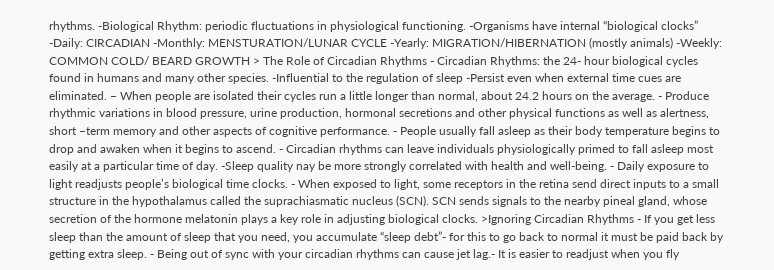rhythms. -Biological Rhythm: periodic fluctuations in physiological functioning. -Organisms have internal “biological clocks” -Daily: CIRCADIAN -Monthly: MENSTURATION/LUNAR CYCLE -Yearly: MIGRATION/HIBERNATION (mostly animals) -Weekly: COMMON COLD/ BEARD GROWTH > The Role of Circadian Rhythms - Circadian Rhythms: the 24- hour biological cycles found in humans and many other species. -Influential to the regulation of sleep -Persist even when external time cues are eliminated. – When people are isolated their cycles run a little longer than normal, about 24.2 hours on the average. - Produce rhythmic variations in blood pressure, urine production, hormonal secretions and other physical functions as well as alertness, short –term memory and other aspects of cognitive performance. - People usually fall asleep as their body temperature begins to drop and awaken when it begins to ascend. - Circadian rhythms can leave individuals physiologically primed to fall asleep most easily at a particular time of day. -Sleep quality nay be more strongly correlated with health and well-being. - Daily exposure to light readjusts people’s biological time clocks. - When exposed to light, some receptors in the retina send direct inputs to a small structure in the hypothalamus called the suprachiasmatic nucleus (SCN). SCN sends signals to the nearby pineal gland, whose secretion of the hormone melatonin plays a key role in adjusting biological clocks. >Ignoring Circadian Rhythms - If you get less sleep than the amount of sleep that you need, you accumulate “sleep debt”- for this to go back to normal it must be paid back by getting extra sleep. - Being out of sync with your circadian rhythms can cause jet lag.- It is easier to readjust when you fly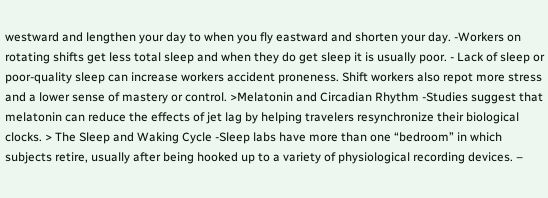westward and lengthen your day to when you fly eastward and shorten your day. -Workers on rotating shifts get less total sleep and when they do get sleep it is usually poor. - Lack of sleep or poor-quality sleep can increase workers accident proneness. Shift workers also repot more stress and a lower sense of mastery or control. >Melatonin and Circadian Rhythm -Studies suggest that melatonin can reduce the effects of jet lag by helping travelers resynchronize their biological clocks. > The Sleep and Waking Cycle -Sleep labs have more than one “bedroom” in which subjects retire, usually after being hooked up to a variety of physiological recording devices. –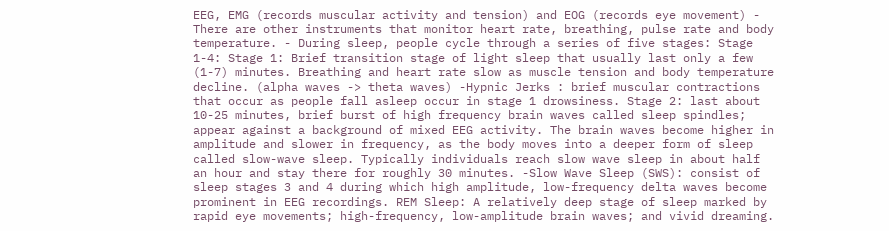EEG, EMG (records muscular activity and tension) and EOG (records eye movement) - There are other instruments that monitor heart rate, breathing, pulse rate and body temperature. - During sleep, people cycle through a series of five stages: Stage 1-4: Stage 1: Brief transition stage of light sleep that usually last only a few (1-7) minutes. Breathing and heart rate slow as muscle tension and body temperature decline. (alpha waves -> theta waves) -Hypnic Jerks : brief muscular contractions that occur as people fall asleep occur in stage 1 drowsiness. Stage 2: last about 10-25 minutes, brief burst of high frequency brain waves called sleep spindles; appear against a background of mixed EEG activity. The brain waves become higher in amplitude and slower in frequency, as the body moves into a deeper form of sleep called slow-wave sleep. Typically individuals reach slow wave sleep in about half an hour and stay there for roughly 30 minutes. -Slow Wave Sleep (SWS): consist of sleep stages 3 and 4 during which high amplitude, low-frequency delta waves become prominent in EEG recordings. REM Sleep: A relatively deep stage of sleep marked by rapid eye movements; high-frequency, low-amplitude brain waves; and vivid dreaming.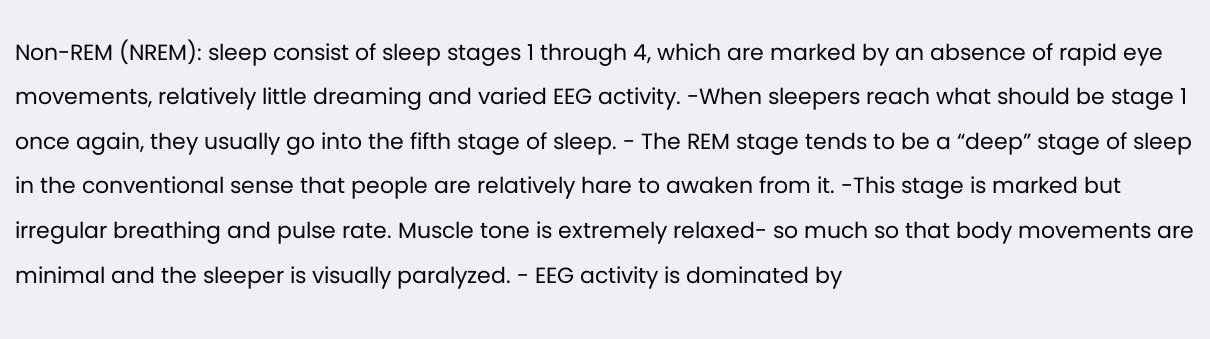Non-REM (NREM): sleep consist of sleep stages 1 through 4, which are marked by an absence of rapid eye movements, relatively little dreaming and varied EEG activity. -When sleepers reach what should be stage 1 once again, they usually go into the fifth stage of sleep. - The REM stage tends to be a “deep” stage of sleep in the conventional sense that people are relatively hare to awaken from it. -This stage is marked but irregular breathing and pulse rate. Muscle tone is extremely relaxed- so much so that body movements are minimal and the sleeper is visually paralyzed. - EEG activity is dominated by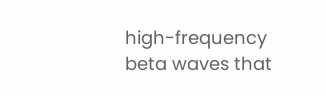high-frequency beta waves that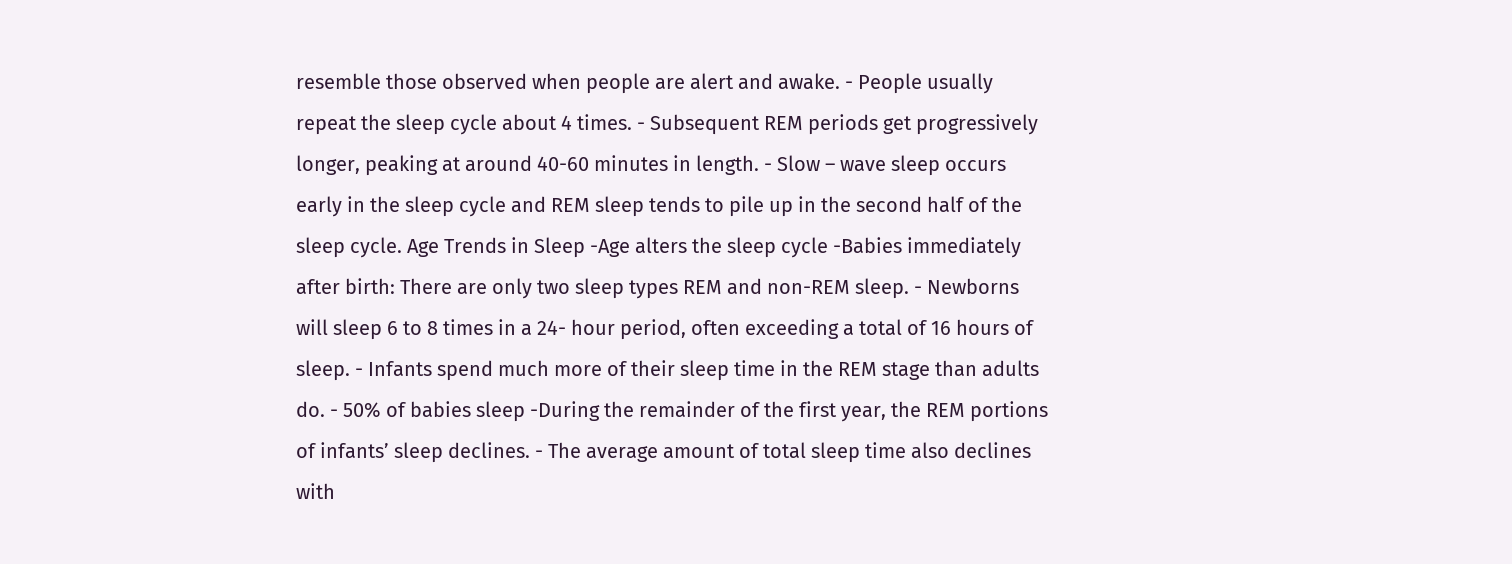resemble those observed when people are alert and awake. - People usually repeat the sleep cycle about 4 times. - Subsequent REM periods get progressively longer, peaking at around 40-60 minutes in length. - Slow – wave sleep occurs early in the sleep cycle and REM sleep tends to pile up in the second half of the sleep cycle. Age Trends in Sleep -Age alters the sleep cycle -Babies immediately after birth: There are only two sleep types REM and non-REM sleep. - Newborns will sleep 6 to 8 times in a 24- hour period, often exceeding a total of 16 hours of sleep. - Infants spend much more of their sleep time in the REM stage than adults do. - 50% of babies sleep -During the remainder of the first year, the REM portions of infants’ sleep declines. - The average amount of total sleep time also declines with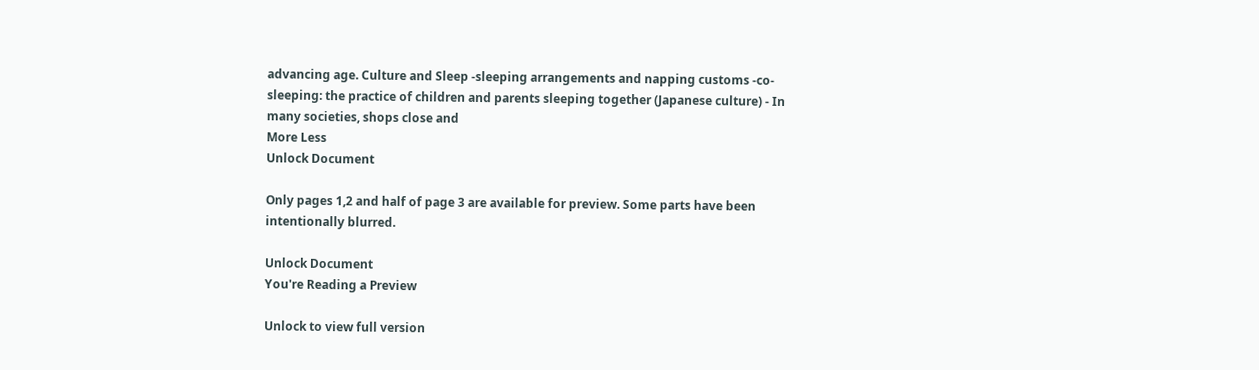advancing age. Culture and Sleep -sleeping arrangements and napping customs -co-sleeping: the practice of children and parents sleeping together (Japanese culture) - In many societies, shops close and
More Less
Unlock Document

Only pages 1,2 and half of page 3 are available for preview. Some parts have been intentionally blurred.

Unlock Document
You're Reading a Preview

Unlock to view full version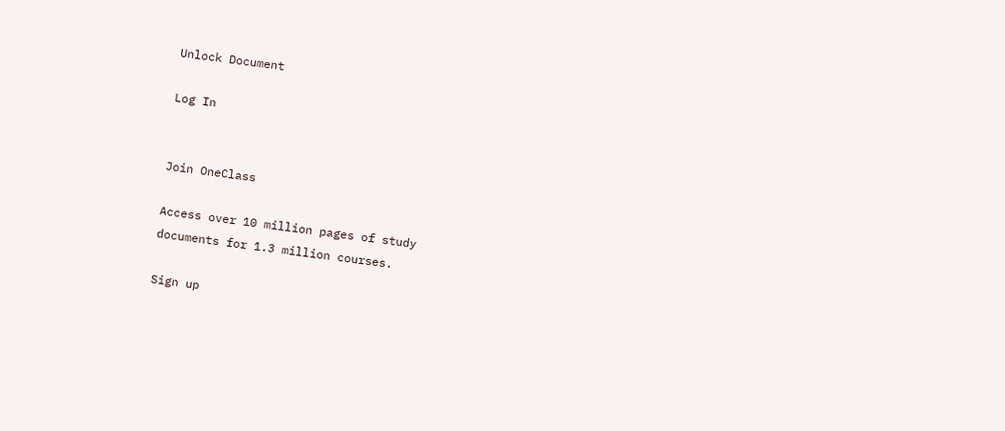Unlock Document

Log In


Join OneClass

Access over 10 million pages of study
documents for 1.3 million courses.

Sign up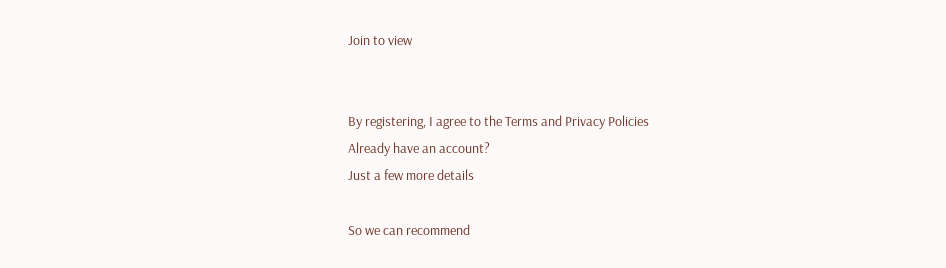Join to view


By registering, I agree to the Terms and Privacy Policies
Already have an account?
Just a few more details

So we can recommend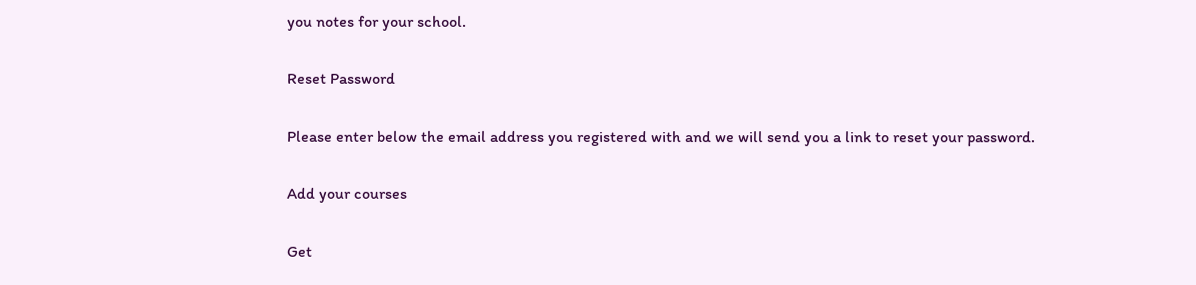you notes for your school.

Reset Password

Please enter below the email address you registered with and we will send you a link to reset your password.

Add your courses

Get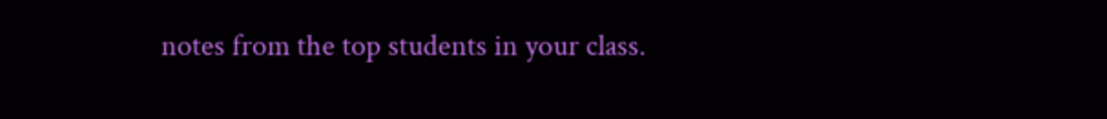notes from the top students in your class.